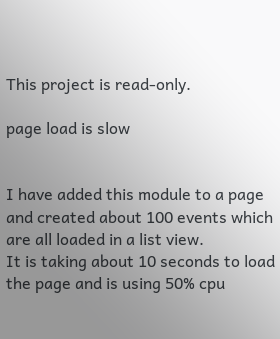This project is read-only.

page load is slow


I have added this module to a page and created about 100 events which are all loaded in a list view.
It is taking about 10 seconds to load the page and is using 50% cpu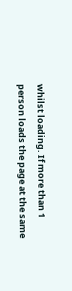whilst loading. If more than 1 person loads the page at the same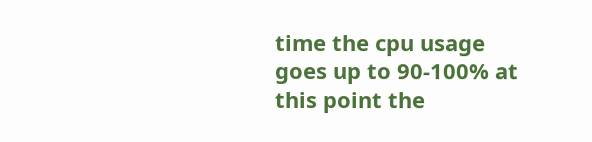time the cpu usage goes up to 90-100% at this point the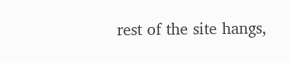rest of the site hangs,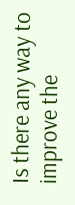Is there any way to improve the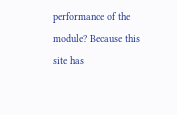performance of the module? Because this site has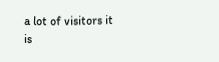a lot of visitors it is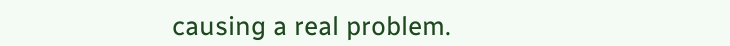causing a real problem.